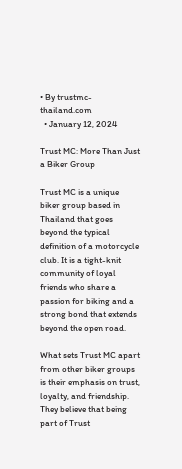• By trustmc-thailand.com
  • January 12, 2024

Trust MC: More Than Just a Biker Group

Trust MC is a unique biker group based in Thailand that goes beyond the typical definition of a motorcycle club. It is a tight-knit community of loyal friends who share a passion for biking and a strong bond that extends beyond the open road.

What sets Trust MC apart from other biker groups is their emphasis on trust, loyalty, and friendship. They believe that being part of Trust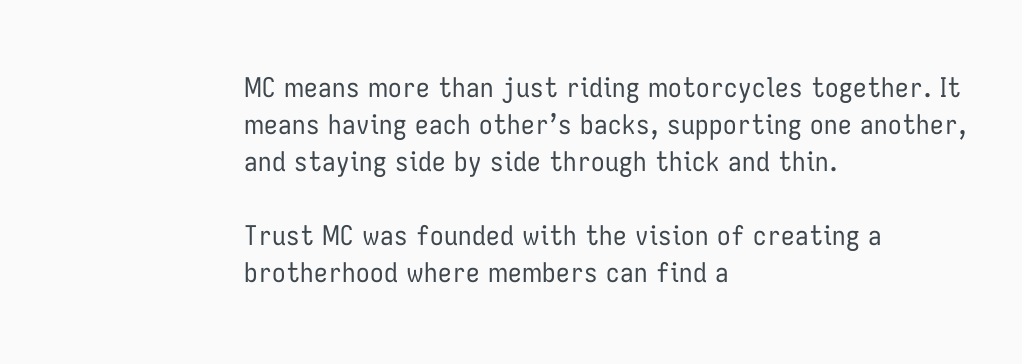MC means more than just riding motorcycles together. It means having each other’s backs, supporting one another, and staying side by side through thick and thin.

Trust MC was founded with the vision of creating a brotherhood where members can find a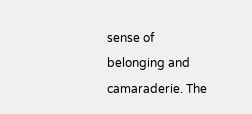sense of belonging and camaraderie. The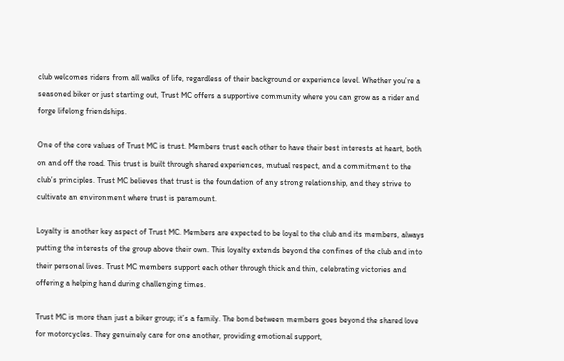club welcomes riders from all walks of life, regardless of their background or experience level. Whether you’re a seasoned biker or just starting out, Trust MC offers a supportive community where you can grow as a rider and forge lifelong friendships.

One of the core values of Trust MC is trust. Members trust each other to have their best interests at heart, both on and off the road. This trust is built through shared experiences, mutual respect, and a commitment to the club’s principles. Trust MC believes that trust is the foundation of any strong relationship, and they strive to cultivate an environment where trust is paramount.

Loyalty is another key aspect of Trust MC. Members are expected to be loyal to the club and its members, always putting the interests of the group above their own. This loyalty extends beyond the confines of the club and into their personal lives. Trust MC members support each other through thick and thin, celebrating victories and offering a helping hand during challenging times.

Trust MC is more than just a biker group; it’s a family. The bond between members goes beyond the shared love for motorcycles. They genuinely care for one another, providing emotional support,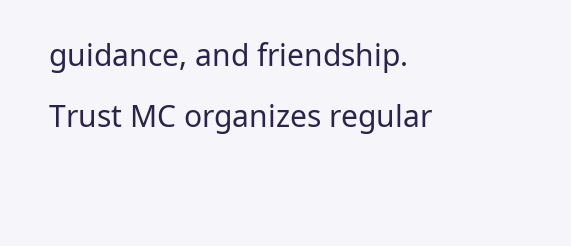guidance, and friendship. Trust MC organizes regular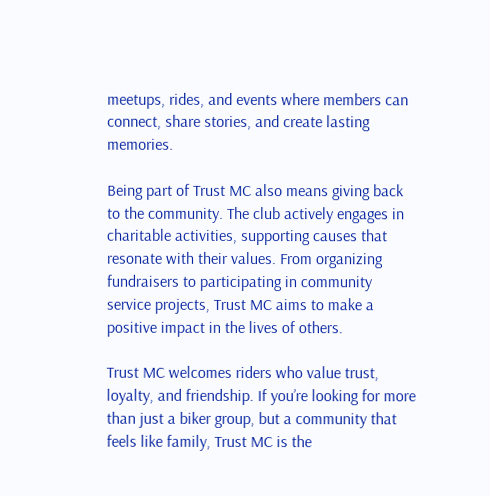meetups, rides, and events where members can connect, share stories, and create lasting memories.

Being part of Trust MC also means giving back to the community. The club actively engages in charitable activities, supporting causes that resonate with their values. From organizing fundraisers to participating in community service projects, Trust MC aims to make a positive impact in the lives of others.

Trust MC welcomes riders who value trust, loyalty, and friendship. If you’re looking for more than just a biker group, but a community that feels like family, Trust MC is the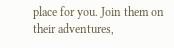place for you. Join them on their adventures,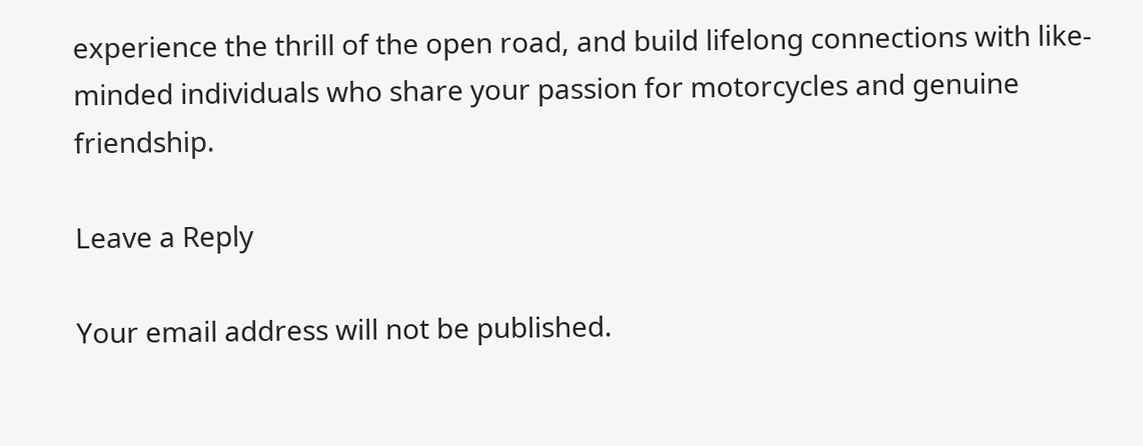experience the thrill of the open road, and build lifelong connections with like-minded individuals who share your passion for motorcycles and genuine friendship.

Leave a Reply

Your email address will not be published.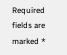Required fields are marked *